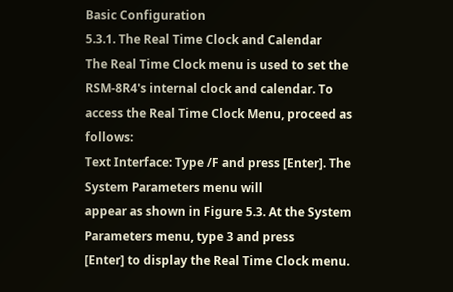Basic Configuration
5.3.1. The Real Time Clock and Calendar
The Real Time Clock menu is used to set the RSM-8R4's internal clock and calendar. To
access the Real Time Clock Menu, proceed as follows:
Text Interface: Type /F and press [Enter]. The System Parameters menu will
appear as shown in Figure 5.3. At the System Parameters menu, type 3 and press
[Enter] to display the Real Time Clock menu.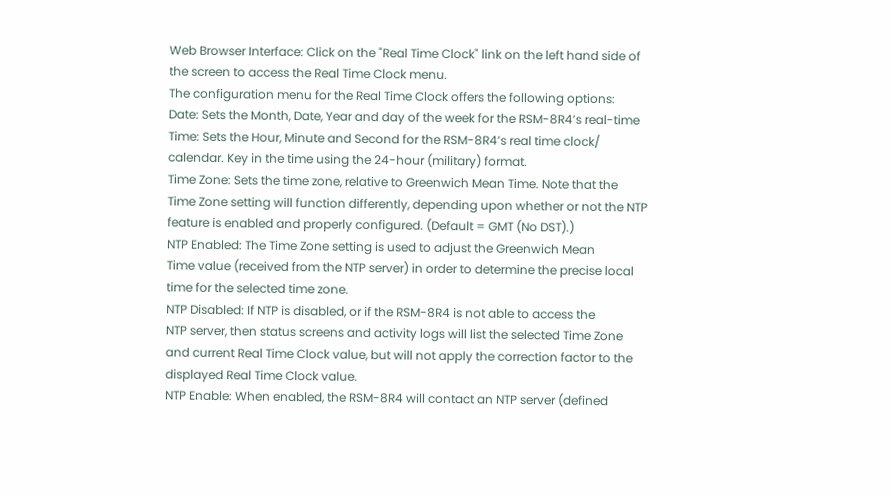Web Browser Interface: Click on the "Real Time Clock" link on the left hand side of
the screen to access the Real Time Clock menu.
The configuration menu for the Real Time Clock offers the following options:
Date: Sets the Month, Date, Year and day of the week for the RSM-8R4’s real-time
Time: Sets the Hour, Minute and Second for the RSM-8R4’s real time clock/
calendar. Key in the time using the 24-hour (military) format.
Time Zone: Sets the time zone, relative to Greenwich Mean Time. Note that the
Time Zone setting will function differently, depending upon whether or not the NTP
feature is enabled and properly configured. (Default = GMT (No DST).)
NTP Enabled: The Time Zone setting is used to adjust the Greenwich Mean
Time value (received from the NTP server) in order to determine the precise local
time for the selected time zone.
NTP Disabled: If NTP is disabled, or if the RSM-8R4 is not able to access the
NTP server, then status screens and activity logs will list the selected Time Zone
and current Real Time Clock value, but will not apply the correction factor to the
displayed Real Time Clock value.
NTP Enable: When enabled, the RSM-8R4 will contact an NTP server (defined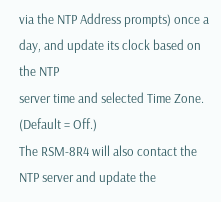via the NTP Address prompts) once a day, and update its clock based on the NTP
server time and selected Time Zone. (Default = Off.)
The RSM-8R4 will also contact the NTP server and update the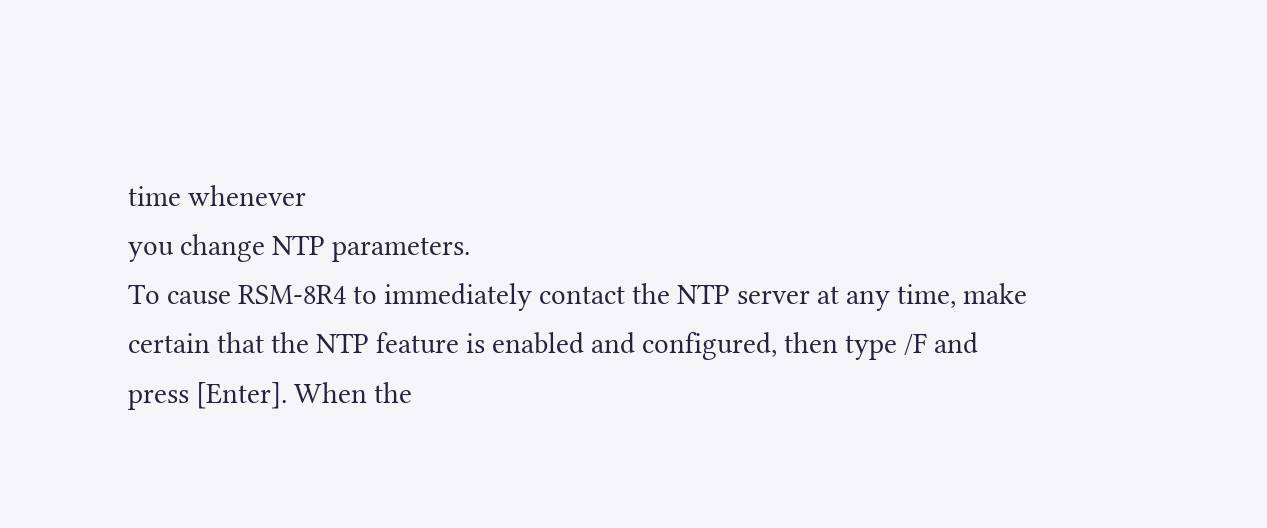time whenever
you change NTP parameters.
To cause RSM-8R4 to immediately contact the NTP server at any time, make
certain that the NTP feature is enabled and configured, then type /F and
press [Enter]. When the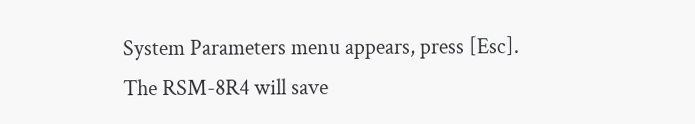System Parameters menu appears, press [Esc].
The RSM-8R4 will save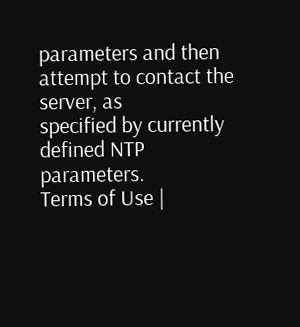parameters and then attempt to contact the server, as
specified by currently defined NTP parameters.
Terms of Use |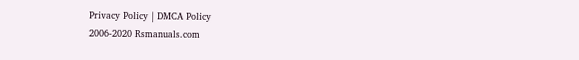Privacy Policy | DMCA Policy
2006-2020 Rsmanuals.com